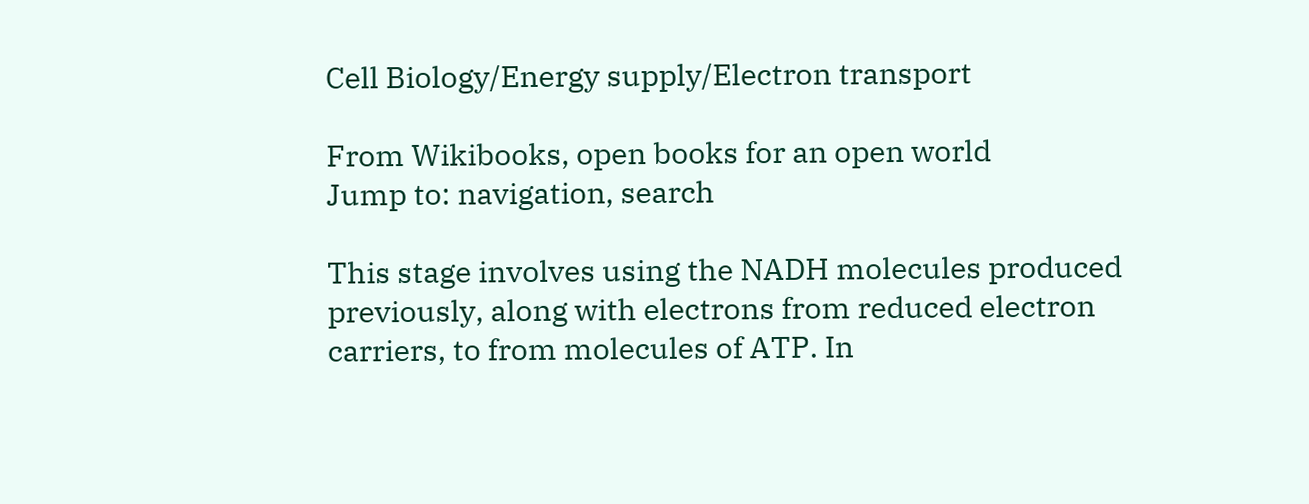Cell Biology/Energy supply/Electron transport

From Wikibooks, open books for an open world
Jump to: navigation, search

This stage involves using the NADH molecules produced previously, along with electrons from reduced electron carriers, to from molecules of ATP. In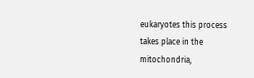eukaryotes this process takes place in the mitochondria,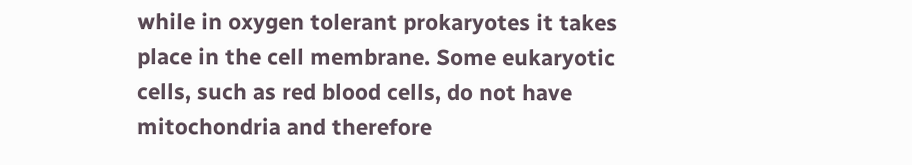while in oxygen tolerant prokaryotes it takes place in the cell membrane. Some eukaryotic cells, such as red blood cells, do not have mitochondria and therefore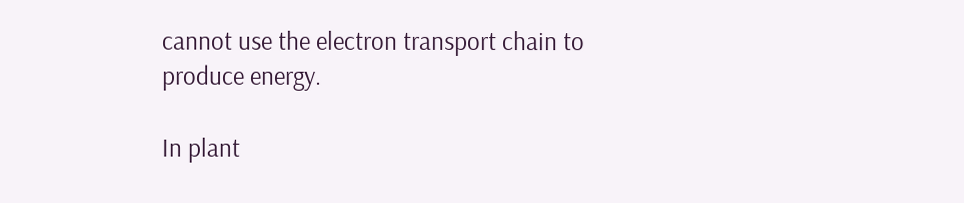cannot use the electron transport chain to produce energy.

In plant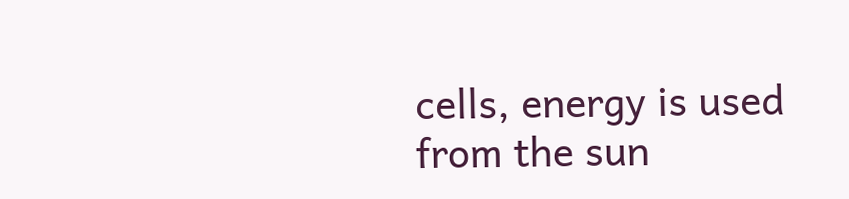cells, energy is used from the sun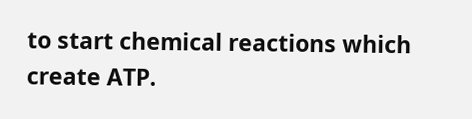to start chemical reactions which create ATP.